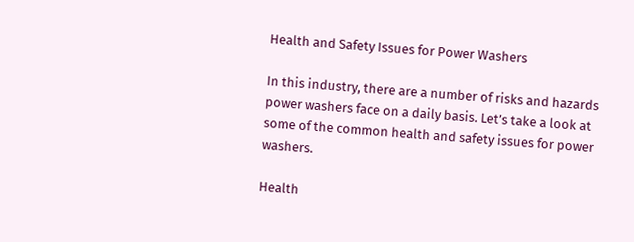Health and Safety Issues for Power Washers

In this industry, there are a number of risks and hazards power washers face on a daily basis. Let’s take a look at some of the common health and safety issues for power washers.

Health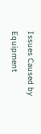Issues Caused by Equipment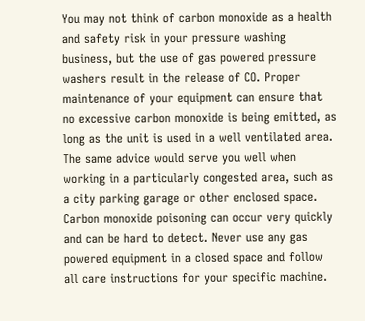You may not think of carbon monoxide as a health and safety risk in your pressure washing business, but the use of gas powered pressure washers result in the release of CO. Proper maintenance of your equipment can ensure that no excessive carbon monoxide is being emitted, as long as the unit is used in a well ventilated area. The same advice would serve you well when working in a particularly congested area, such as a city parking garage or other enclosed space. Carbon monoxide poisoning can occur very quickly and can be hard to detect. Never use any gas powered equipment in a closed space and follow all care instructions for your specific machine.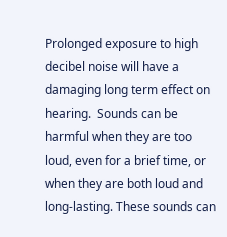Prolonged exposure to high decibel noise will have a damaging long term effect on hearing.  Sounds can be harmful when they are too loud, even for a brief time, or when they are both loud and long-lasting. These sounds can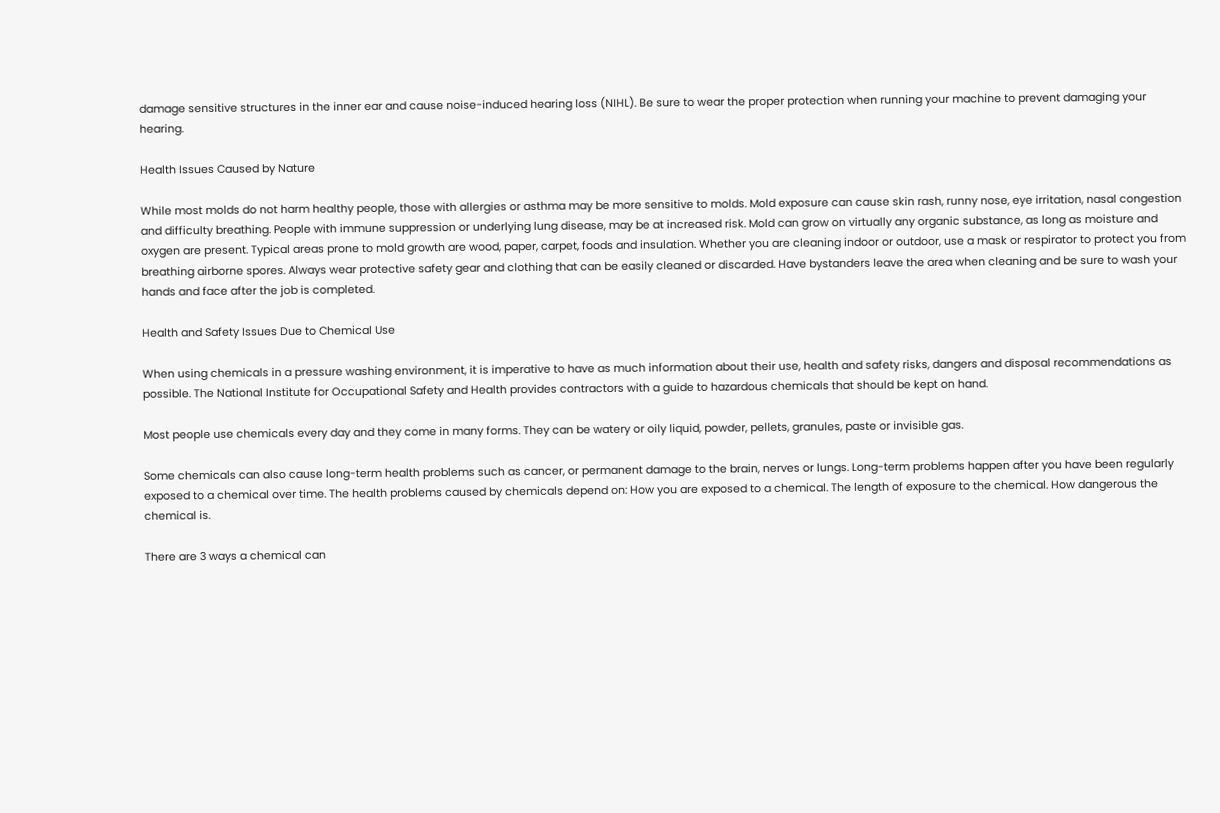damage sensitive structures in the inner ear and cause noise-induced hearing loss (NIHL). Be sure to wear the proper protection when running your machine to prevent damaging your hearing.

Health Issues Caused by Nature

While most molds do not harm healthy people, those with allergies or asthma may be more sensitive to molds. Mold exposure can cause skin rash, runny nose, eye irritation, nasal congestion and difficulty breathing. People with immune suppression or underlying lung disease, may be at increased risk. Mold can grow on virtually any organic substance, as long as moisture and oxygen are present. Typical areas prone to mold growth are wood, paper, carpet, foods and insulation. Whether you are cleaning indoor or outdoor, use a mask or respirator to protect you from breathing airborne spores. Always wear protective safety gear and clothing that can be easily cleaned or discarded. Have bystanders leave the area when cleaning and be sure to wash your hands and face after the job is completed.

Health and Safety Issues Due to Chemical Use

When using chemicals in a pressure washing environment, it is imperative to have as much information about their use, health and safety risks, dangers and disposal recommendations as possible. The National Institute for Occupational Safety and Health provides contractors with a guide to hazardous chemicals that should be kept on hand.

Most people use chemicals every day and they come in many forms. They can be watery or oily liquid, powder, pellets, granules, paste or invisible gas.

Some chemicals can also cause long-term health problems such as cancer, or permanent damage to the brain, nerves or lungs. Long-term problems happen after you have been regularly exposed to a chemical over time. The health problems caused by chemicals depend on: How you are exposed to a chemical. The length of exposure to the chemical. How dangerous the chemical is.

There are 3 ways a chemical can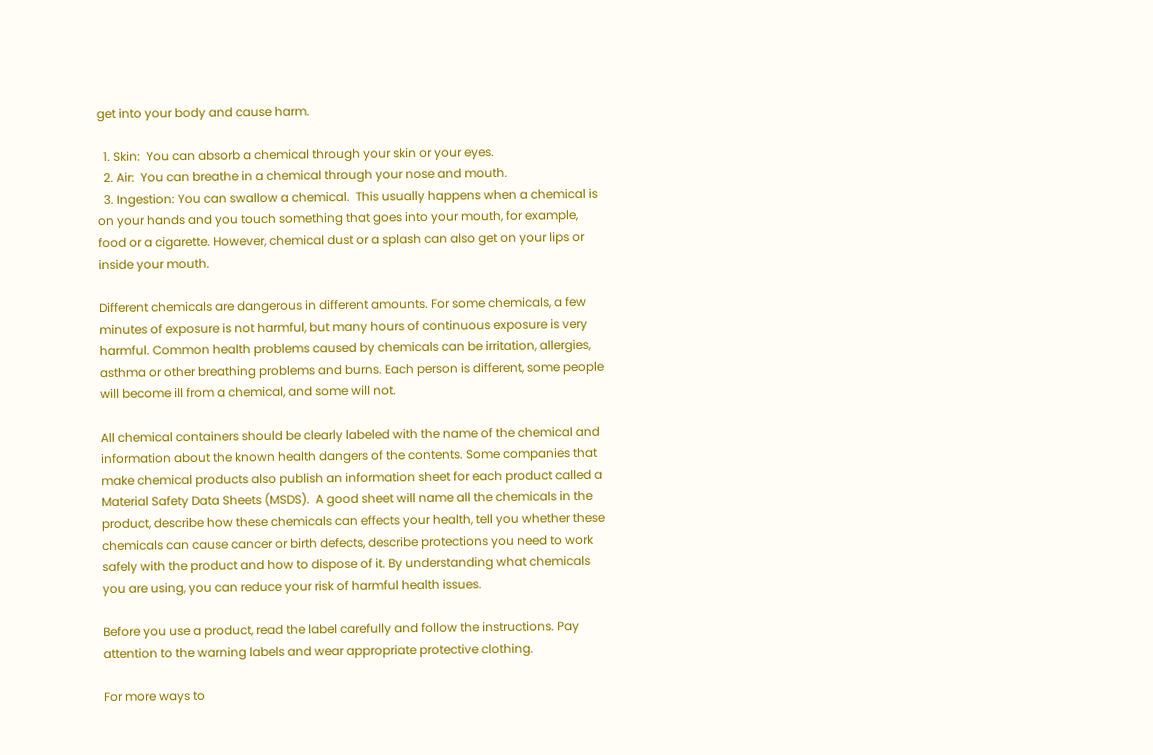get into your body and cause harm.

  1. Skin:  You can absorb a chemical through your skin or your eyes.
  2. Air:  You can breathe in a chemical through your nose and mouth.
  3. Ingestion: You can swallow a chemical.  This usually happens when a chemical is on your hands and you touch something that goes into your mouth, for example, food or a cigarette. However, chemical dust or a splash can also get on your lips or inside your mouth.

Different chemicals are dangerous in different amounts. For some chemicals, a few minutes of exposure is not harmful, but many hours of continuous exposure is very harmful. Common health problems caused by chemicals can be irritation, allergies, asthma or other breathing problems and burns. Each person is different, some people will become ill from a chemical, and some will not.

All chemical containers should be clearly labeled with the name of the chemical and information about the known health dangers of the contents. Some companies that make chemical products also publish an information sheet for each product called a Material Safety Data Sheets (MSDS).  A good sheet will name all the chemicals in the product, describe how these chemicals can effects your health, tell you whether these chemicals can cause cancer or birth defects, describe protections you need to work safely with the product and how to dispose of it. By understanding what chemicals you are using, you can reduce your risk of harmful health issues.

Before you use a product, read the label carefully and follow the instructions. Pay attention to the warning labels and wear appropriate protective clothing.

For more ways to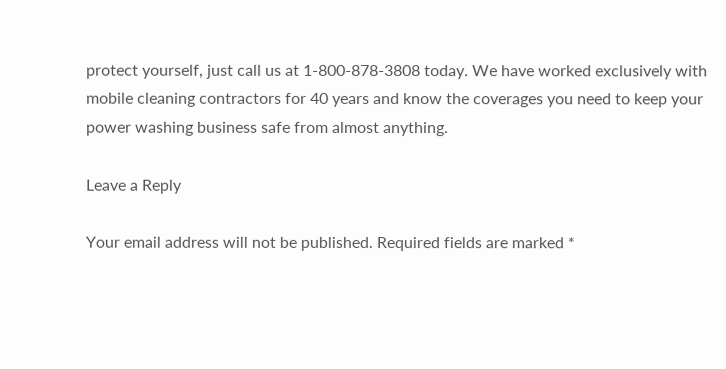protect yourself, just call us at 1-800-878-3808 today. We have worked exclusively with mobile cleaning contractors for 40 years and know the coverages you need to keep your power washing business safe from almost anything.

Leave a Reply

Your email address will not be published. Required fields are marked *